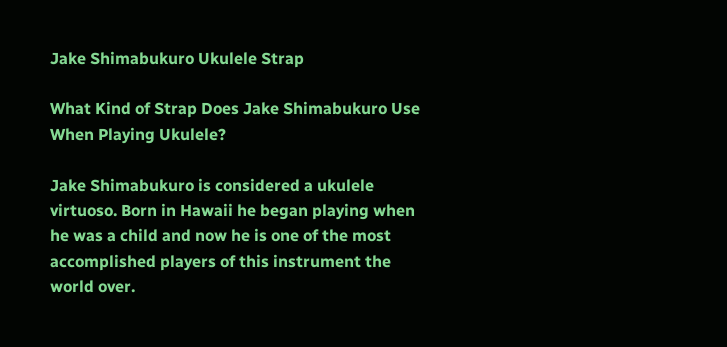Jake Shimabukuro Ukulele Strap

What Kind of Strap Does Jake Shimabukuro Use When Playing Ukulele?

Jake Shimabukuro is considered a ukulele virtuoso. Born in Hawaii he began playing when he was a child and now he is one of the most accomplished players of this instrument the world over.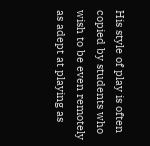His style of play is often copied by students who wish to be even remotely as adept at playing as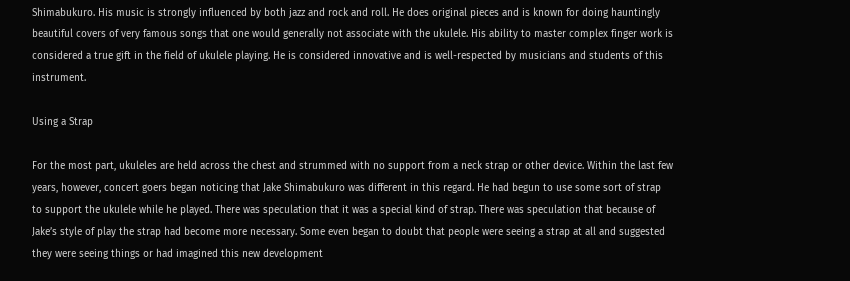Shimabukuro. His music is strongly influenced by both jazz and rock and roll. He does original pieces and is known for doing hauntingly beautiful covers of very famous songs that one would generally not associate with the ukulele. His ability to master complex finger work is considered a true gift in the field of ukulele playing. He is considered innovative and is well-respected by musicians and students of this instrument.

Using a Strap

For the most part, ukuleles are held across the chest and strummed with no support from a neck strap or other device. Within the last few years, however, concert goers began noticing that Jake Shimabukuro was different in this regard. He had begun to use some sort of strap to support the ukulele while he played. There was speculation that it was a special kind of strap. There was speculation that because of Jake’s style of play the strap had become more necessary. Some even began to doubt that people were seeing a strap at all and suggested they were seeing things or had imagined this new development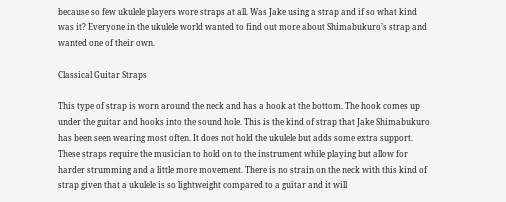because so few ukulele players wore straps at all. Was Jake using a strap and if so what kind was it? Everyone in the ukulele world wanted to find out more about Shimabukuro’s strap and wanted one of their own.

Classical Guitar Straps

This type of strap is worn around the neck and has a hook at the bottom. The hook comes up under the guitar and hooks into the sound hole. This is the kind of strap that Jake Shimabukuro has been seen wearing most often. It does not hold the ukulele but adds some extra support. These straps require the musician to hold on to the instrument while playing but allow for harder strumming and a little more movement. There is no strain on the neck with this kind of strap given that a ukulele is so lightweight compared to a guitar and it will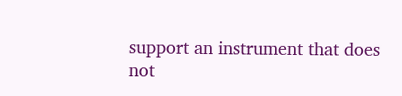support an instrument that does not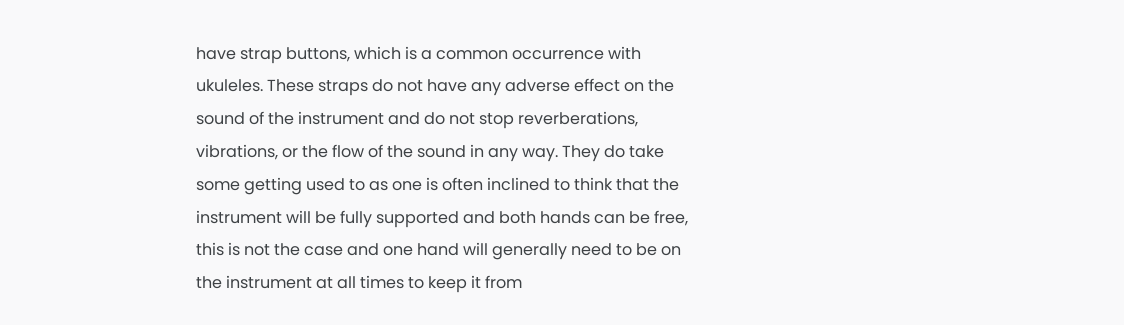have strap buttons, which is a common occurrence with ukuleles. These straps do not have any adverse effect on the sound of the instrument and do not stop reverberations, vibrations, or the flow of the sound in any way. They do take some getting used to as one is often inclined to think that the instrument will be fully supported and both hands can be free, this is not the case and one hand will generally need to be on the instrument at all times to keep it from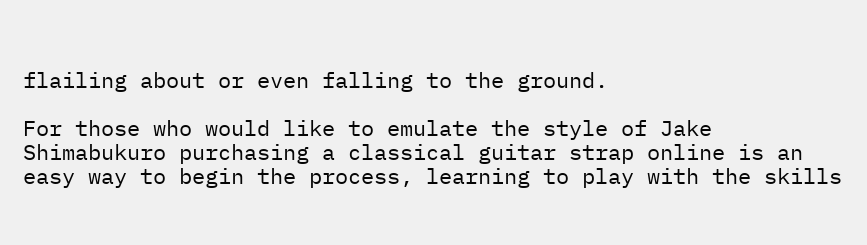flailing about or even falling to the ground.

For those who would like to emulate the style of Jake Shimabukuro purchasing a classical guitar strap online is an easy way to begin the process, learning to play with the skills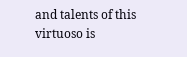and talents of this virtuoso is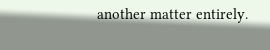another matter entirely.